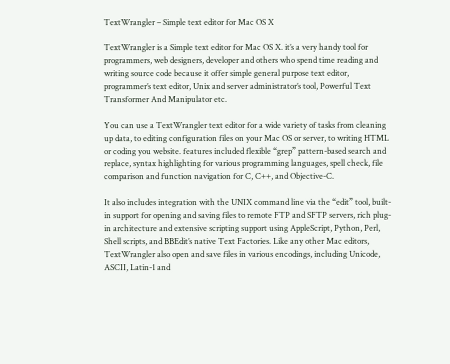TextWrangler – Simple text editor for Mac OS X

TextWrangler is a Simple text editor for Mac OS X. it’s a very handy tool for programmers, web designers, developer and others who spend time reading and writing source code because it offer simple general purpose text editor, programmer’s text editor, Unix and server administrator’s tool, Powerful Text Transformer And Manipulator etc.

You can use a TextWrangler text editor for a wide variety of tasks from cleaning up data, to editing configuration files on your Mac OS or server, to writing HTML or coding you website. features included flexible “grep” pattern-based search and replace, syntax highlighting for various programming languages, spell check, file comparison and function navigation for C, C++, and Objective-C.

It also includes integration with the UNIX command line via the “edit” tool, built-in support for opening and saving files to remote FTP and SFTP servers, rich plug-in architecture and extensive scripting support using AppleScript, Python, Perl, Shell scripts, and BBEdit’s native Text Factories. Like any other Mac editors, TextWrangler also open and save files in various encodings, including Unicode, ASCII, Latin-1 and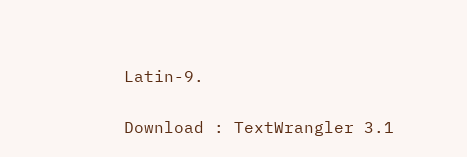Latin-9.

Download : TextWrangler 3.1